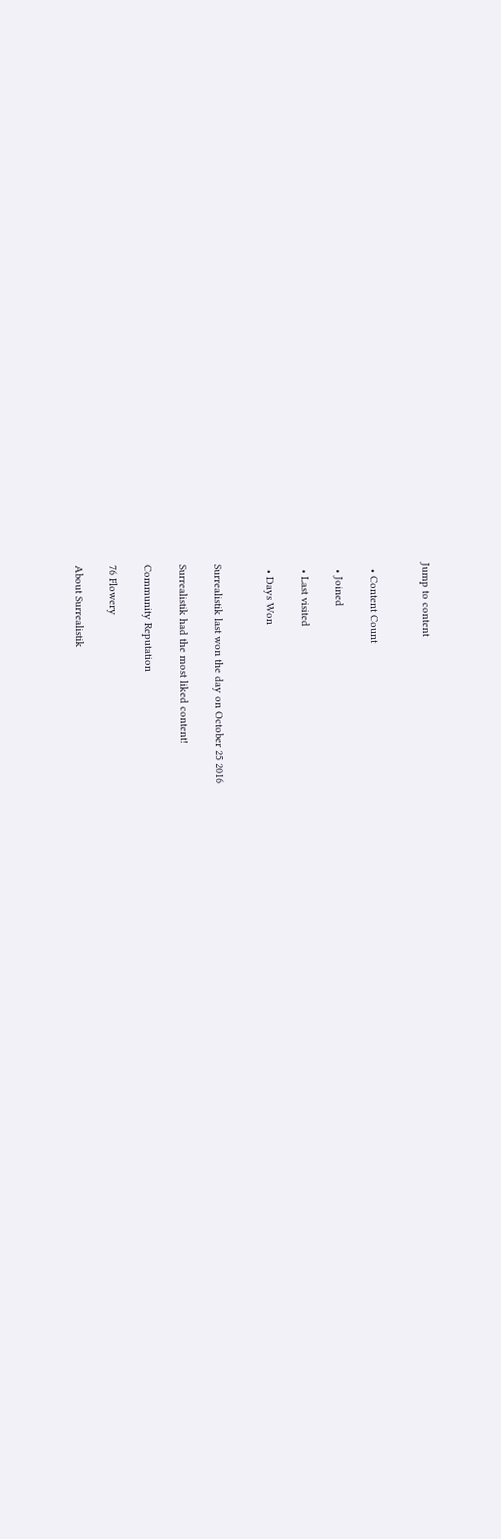Jump to content


  • Content Count

  • Joined

  • Last visited

  • Days Won


Surrealistik last won the day on October 25 2016

Surrealistik had the most liked content!

Community Reputation

76 Flowery

About Surrealistik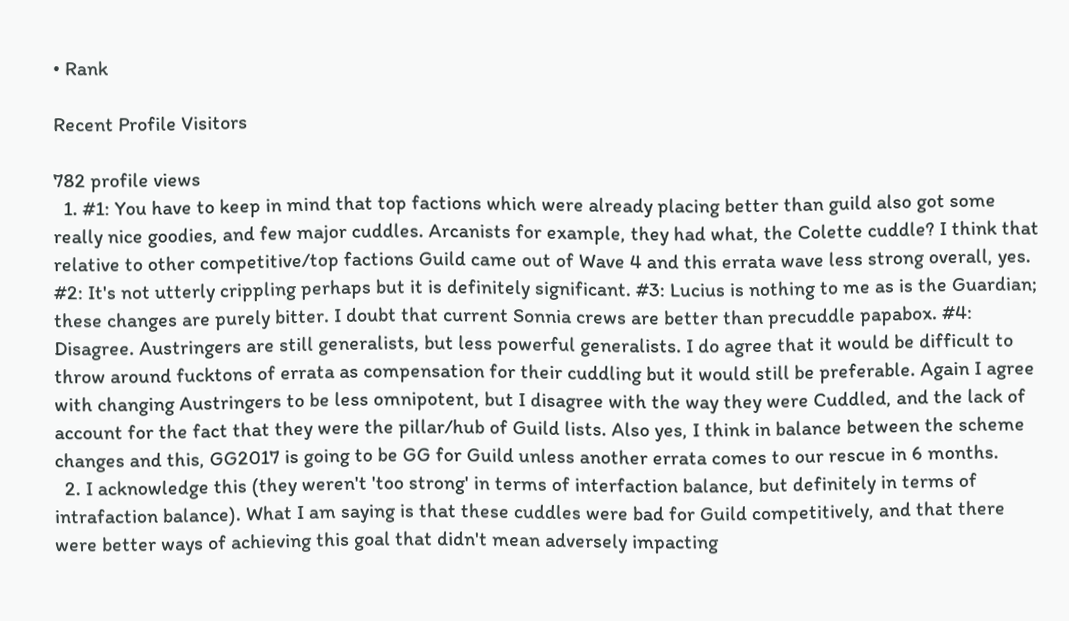• Rank

Recent Profile Visitors

782 profile views
  1. #1: You have to keep in mind that top factions which were already placing better than guild also got some really nice goodies, and few major cuddles. Arcanists for example, they had what, the Colette cuddle? I think that relative to other competitive/top factions Guild came out of Wave 4 and this errata wave less strong overall, yes. #2: It's not utterly crippling perhaps but it is definitely significant. #3: Lucius is nothing to me as is the Guardian; these changes are purely bitter. I doubt that current Sonnia crews are better than precuddle papabox. #4: Disagree. Austringers are still generalists, but less powerful generalists. I do agree that it would be difficult to throw around fucktons of errata as compensation for their cuddling but it would still be preferable. Again I agree with changing Austringers to be less omnipotent, but I disagree with the way they were Cuddled, and the lack of account for the fact that they were the pillar/hub of Guild lists. Also yes, I think in balance between the scheme changes and this, GG2017 is going to be GG for Guild unless another errata comes to our rescue in 6 months.
  2. I acknowledge this (they weren't 'too strong' in terms of interfaction balance, but definitely in terms of intrafaction balance). What I am saying is that these cuddles were bad for Guild competitively, and that there were better ways of achieving this goal that didn't mean adversely impacting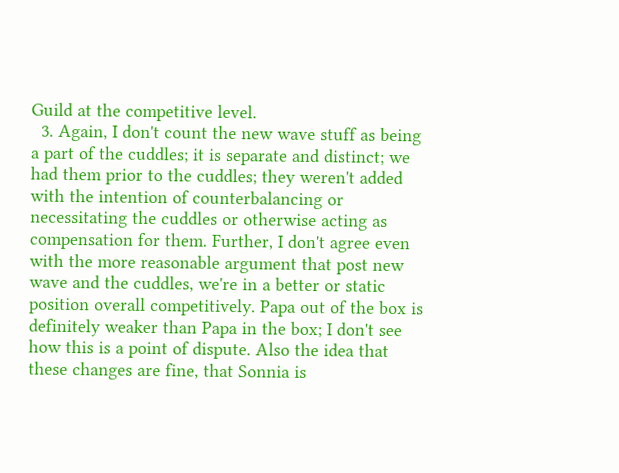Guild at the competitive level.
  3. Again, I don't count the new wave stuff as being a part of the cuddles; it is separate and distinct; we had them prior to the cuddles; they weren't added with the intention of counterbalancing or necessitating the cuddles or otherwise acting as compensation for them. Further, I don't agree even with the more reasonable argument that post new wave and the cuddles, we're in a better or static position overall competitively. Papa out of the box is definitely weaker than Papa in the box; I don't see how this is a point of dispute. Also the idea that these changes are fine, that Sonnia is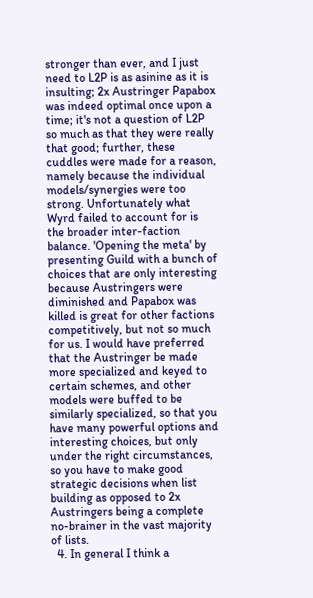stronger than ever, and I just need to L2P is as asinine as it is insulting; 2x Austringer Papabox was indeed optimal once upon a time; it's not a question of L2P so much as that they were really that good; further, these cuddles were made for a reason, namely because the individual models/synergies were too strong. Unfortunately what Wyrd failed to account for is the broader inter-faction balance. 'Opening the meta' by presenting Guild with a bunch of choices that are only interesting because Austringers were diminished and Papabox was killed is great for other factions competitively, but not so much for us. I would have preferred that the Austringer be made more specialized and keyed to certain schemes, and other models were buffed to be similarly specialized, so that you have many powerful options and interesting choices, but only under the right circumstances, so you have to make good strategic decisions when list building as opposed to 2x Austringers being a complete no-brainer in the vast majority of lists.
  4. In general I think a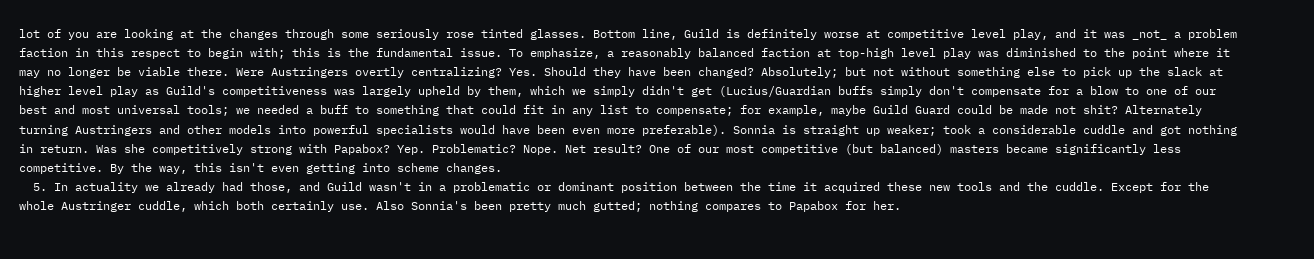lot of you are looking at the changes through some seriously rose tinted glasses. Bottom line, Guild is definitely worse at competitive level play, and it was _not_ a problem faction in this respect to begin with; this is the fundamental issue. To emphasize, a reasonably balanced faction at top-high level play was diminished to the point where it may no longer be viable there. Were Austringers overtly centralizing? Yes. Should they have been changed? Absolutely; but not without something else to pick up the slack at higher level play as Guild's competitiveness was largely upheld by them, which we simply didn't get (Lucius/Guardian buffs simply don't compensate for a blow to one of our best and most universal tools; we needed a buff to something that could fit in any list to compensate; for example, maybe Guild Guard could be made not shit? Alternately turning Austringers and other models into powerful specialists would have been even more preferable). Sonnia is straight up weaker; took a considerable cuddle and got nothing in return. Was she competitively strong with Papabox? Yep. Problematic? Nope. Net result? One of our most competitive (but balanced) masters became significantly less competitive. By the way, this isn't even getting into scheme changes.
  5. In actuality we already had those, and Guild wasn't in a problematic or dominant position between the time it acquired these new tools and the cuddle. Except for the whole Austringer cuddle, which both certainly use. Also Sonnia's been pretty much gutted; nothing compares to Papabox for her.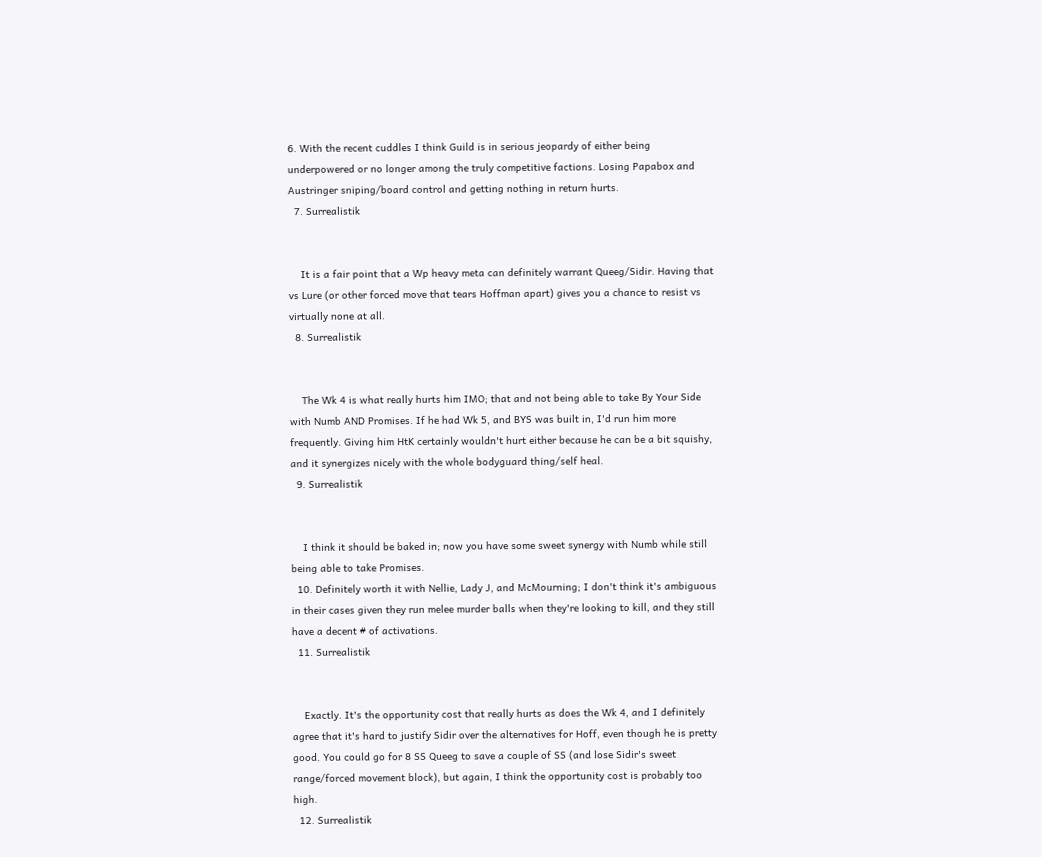6. With the recent cuddles I think Guild is in serious jeopardy of either being underpowered or no longer among the truly competitive factions. Losing Papabox and Austringer sniping/board control and getting nothing in return hurts.
  7. Surrealistik


    It is a fair point that a Wp heavy meta can definitely warrant Queeg/Sidir. Having that vs Lure (or other forced move that tears Hoffman apart) gives you a chance to resist vs virtually none at all.
  8. Surrealistik


    The Wk 4 is what really hurts him IMO; that and not being able to take By Your Side with Numb AND Promises. If he had Wk 5, and BYS was built in, I'd run him more frequently. Giving him HtK certainly wouldn't hurt either because he can be a bit squishy, and it synergizes nicely with the whole bodyguard thing/self heal.
  9. Surrealistik


    I think it should be baked in; now you have some sweet synergy with Numb while still being able to take Promises.
  10. Definitely worth it with Nellie, Lady J, and McMourning; I don't think it's ambiguous in their cases given they run melee murder balls when they're looking to kill, and they still have a decent # of activations.
  11. Surrealistik


    Exactly. It's the opportunity cost that really hurts as does the Wk 4, and I definitely agree that it's hard to justify Sidir over the alternatives for Hoff, even though he is pretty good. You could go for 8 SS Queeg to save a couple of SS (and lose Sidir's sweet range/forced movement block), but again, I think the opportunity cost is probably too high.
  12. Surrealistik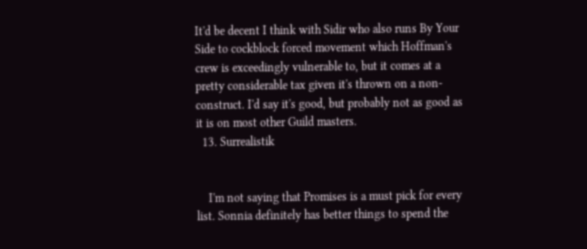It'd be decent I think with Sidir who also runs By Your Side to cockblock forced movement which Hoffman's crew is exceedingly vulnerable to, but it comes at a pretty considerable tax given it's thrown on a non-construct. I'd say it's good, but probably not as good as it is on most other Guild masters.
  13. Surrealistik


    I'm not saying that Promises is a must pick for every list. Sonnia definitely has better things to spend the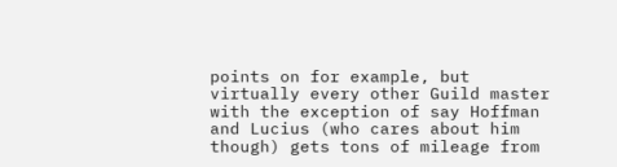points on for example, but virtually every other Guild master with the exception of say Hoffman and Lucius (who cares about him though) gets tons of mileage from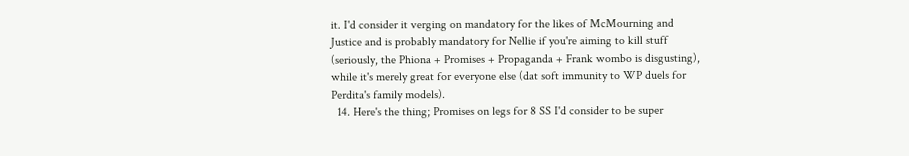it. I'd consider it verging on mandatory for the likes of McMourning and Justice and is probably mandatory for Nellie if you're aiming to kill stuff (seriously, the Phiona + Promises + Propaganda + Frank wombo is disgusting), while it's merely great for everyone else (dat soft immunity to WP duels for Perdita's family models).
  14. Here's the thing; Promises on legs for 8 SS I'd consider to be super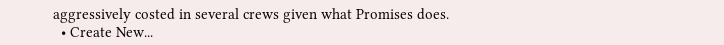aggressively costed in several crews given what Promises does.
  • Create New...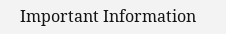Important Information